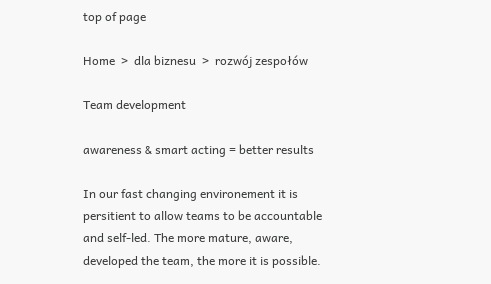top of page

Home  >  dla biznesu  >  rozwój zespołów

Team development

awareness & smart acting = better results

In our fast changing environement it is persitient to allow teams to be accountable and self-led. The more mature, aware, developed the team, the more it is possible.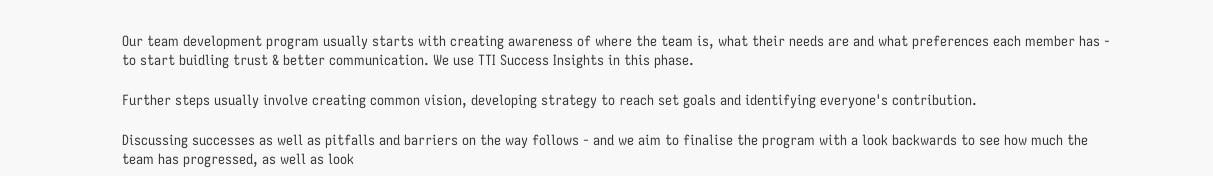Our team development program usually starts with creating awareness of where the team is, what their needs are and what preferences each member has - to start buidling trust & better communication. We use TTI Success Insights in this phase.

Further steps usually involve creating common vision, developing strategy to reach set goals and identifying everyone's contribution.

Discussing successes as well as pitfalls and barriers on the way follows - and we aim to finalise the program with a look backwards to see how much the team has progressed, as well as look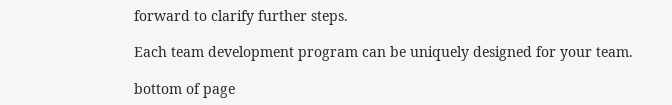forward to clarify further steps.

Each team development program can be uniquely designed for your team.

bottom of page